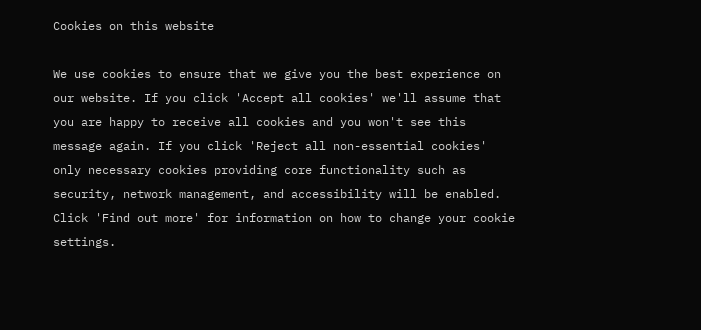Cookies on this website

We use cookies to ensure that we give you the best experience on our website. If you click 'Accept all cookies' we'll assume that you are happy to receive all cookies and you won't see this message again. If you click 'Reject all non-essential cookies' only necessary cookies providing core functionality such as security, network management, and accessibility will be enabled. Click 'Find out more' for information on how to change your cookie settings.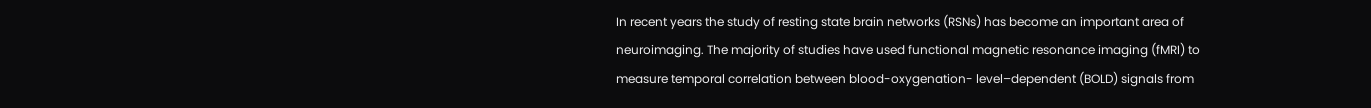In recent years the study of resting state brain networks (RSNs) has become an important area of neuroimaging. The majority of studies have used functional magnetic resonance imaging (fMRI) to measure temporal correlation between blood-oxygenation- level–dependent (BOLD) signals from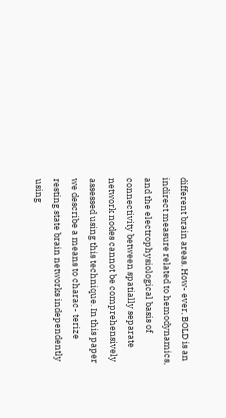different brain areas. How- ever, BOLD is an indirect measure related to hemodynamics, and the electrophysiological basis of connectivity between spatially separate network nodes cannot be comprehensively assessed using this technique. In this paper we describe a means to charac- terize resting state brain networks independently using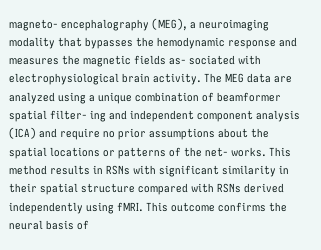magneto- encephalography (MEG), a neuroimaging modality that bypasses the hemodynamic response and measures the magnetic fields as- sociated with electrophysiological brain activity. The MEG data are analyzed using a unique combination of beamformer spatial filter- ing and independent component analysis (ICA) and require no prior assumptions about the spatial locations or patterns of the net- works. This method results in RSNs with significant similarity in their spatial structure compared with RSNs derived independently using fMRI. This outcome confirms the neural basis of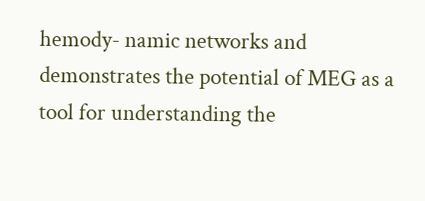hemody- namic networks and demonstrates the potential of MEG as a tool for understanding the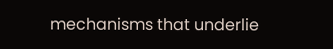mechanisms that underlie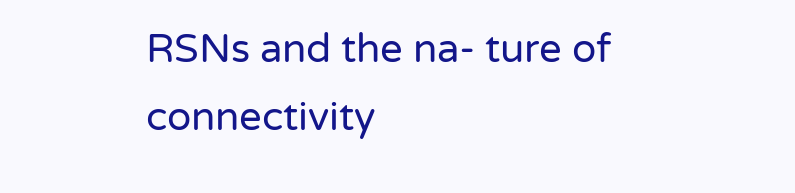RSNs and the na- ture of connectivity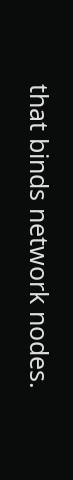that binds network nodes.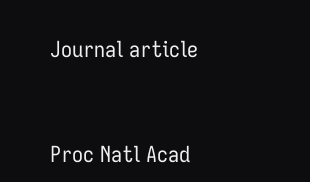Journal article


Proc Natl Acad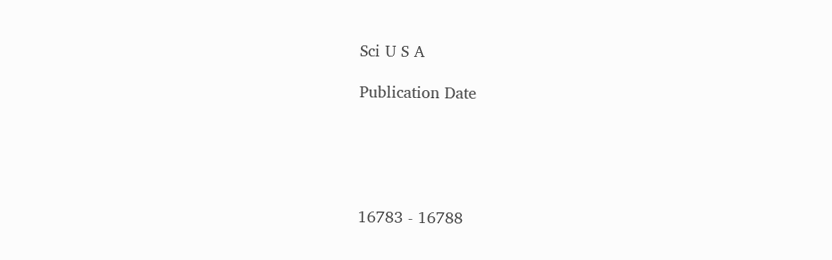Sci U S A

Publication Date





16783 - 16788